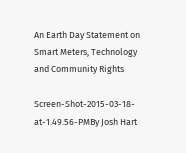An Earth Day Statement on Smart Meters, Technology and Community Rights

Screen-Shot-2015-03-18-at-1.49.56-PMBy Josh Hart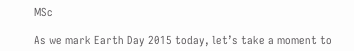MSc

As we mark Earth Day 2015 today, let’s take a moment to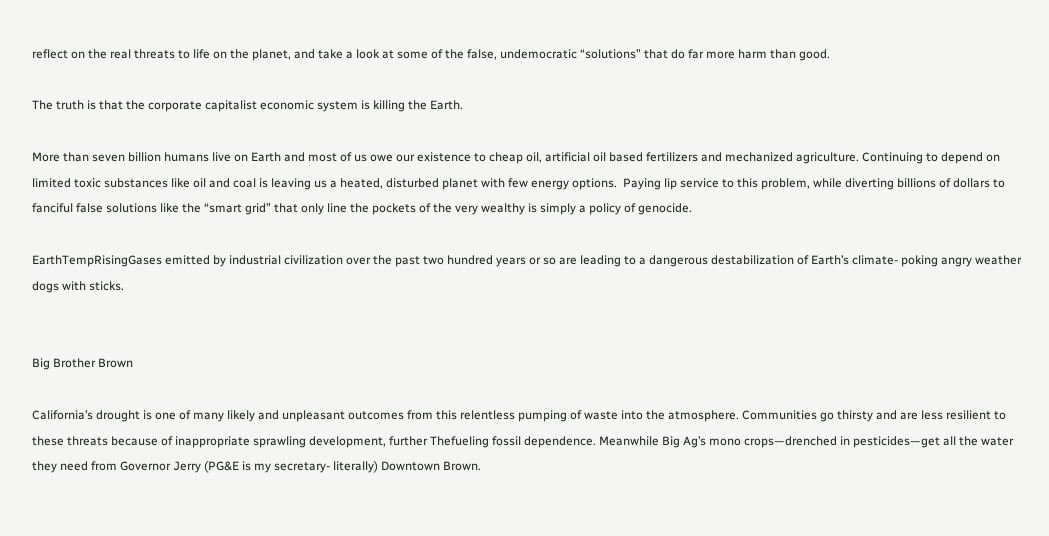reflect on the real threats to life on the planet, and take a look at some of the false, undemocratic “solutions” that do far more harm than good.

The truth is that the corporate capitalist economic system is killing the Earth.

More than seven billion humans live on Earth and most of us owe our existence to cheap oil, artificial oil based fertilizers and mechanized agriculture. Continuing to depend on limited toxic substances like oil and coal is leaving us a heated, disturbed planet with few energy options.  Paying lip service to this problem, while diverting billions of dollars to fanciful false solutions like the “smart grid” that only line the pockets of the very wealthy is simply a policy of genocide.

EarthTempRisingGases emitted by industrial civilization over the past two hundred years or so are leading to a dangerous destabilization of Earth’s climate- poking angry weather dogs with sticks.


Big Brother Brown

California’s drought is one of many likely and unpleasant outcomes from this relentless pumping of waste into the atmosphere. Communities go thirsty and are less resilient to these threats because of inappropriate sprawling development, further Thefueling fossil dependence. Meanwhile Big Ag’s mono crops—drenched in pesticides—get all the water they need from Governor Jerry (PG&E is my secretary- literally) Downtown Brown.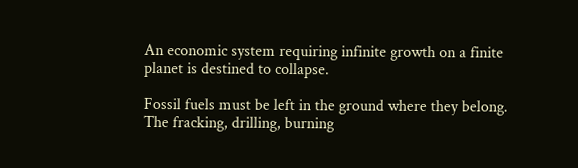An economic system requiring infinite growth on a finite planet is destined to collapse.

Fossil fuels must be left in the ground where they belong. The fracking, drilling, burning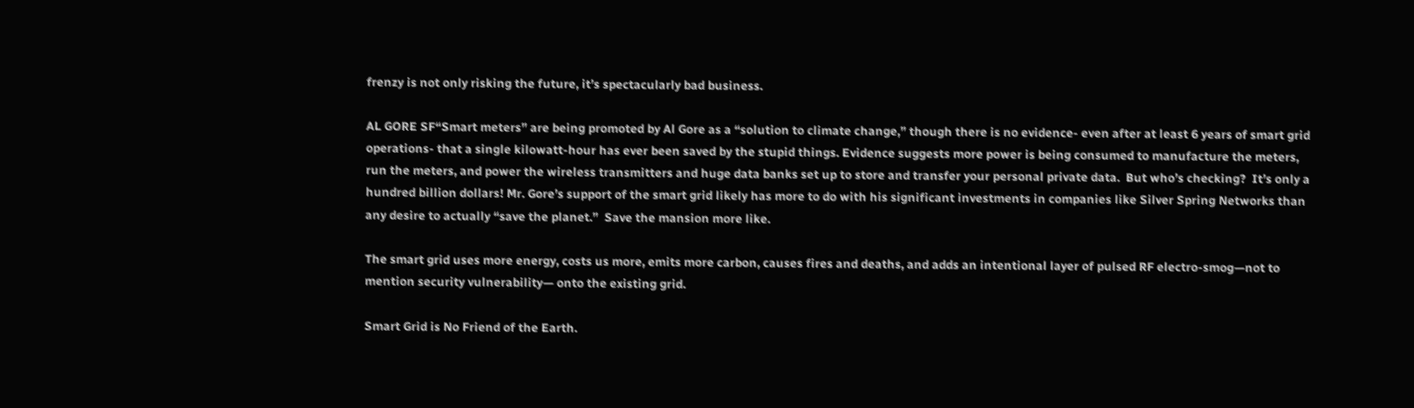frenzy is not only risking the future, it’s spectacularly bad business.

AL GORE SF“Smart meters” are being promoted by Al Gore as a “solution to climate change,” though there is no evidence- even after at least 6 years of smart grid operations- that a single kilowatt-hour has ever been saved by the stupid things. Evidence suggests more power is being consumed to manufacture the meters, run the meters, and power the wireless transmitters and huge data banks set up to store and transfer your personal private data.  But who’s checking?  It’s only a hundred billion dollars! Mr. Gore’s support of the smart grid likely has more to do with his significant investments in companies like Silver Spring Networks than any desire to actually “save the planet.”  Save the mansion more like.

The smart grid uses more energy, costs us more, emits more carbon, causes fires and deaths, and adds an intentional layer of pulsed RF electro-smog—not to mention security vulnerability— onto the existing grid.

Smart Grid is No Friend of the Earth.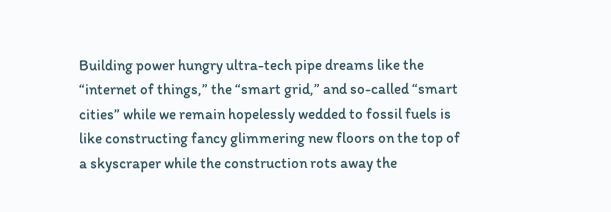Building power hungry ultra-tech pipe dreams like the “internet of things,” the “smart grid,” and so-called “smart cities” while we remain hopelessly wedded to fossil fuels is like constructing fancy glimmering new floors on the top of a skyscraper while the construction rots away the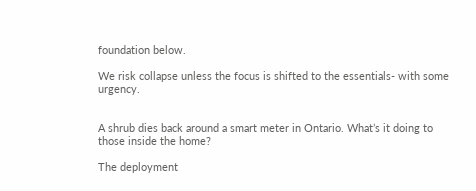foundation below.

We risk collapse unless the focus is shifted to the essentials- with some urgency.


A shrub dies back around a smart meter in Ontario. What’s it doing to those inside the home?

The deployment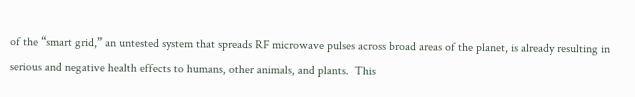of the “smart grid,” an untested system that spreads RF microwave pulses across broad areas of the planet, is already resulting in serious and negative health effects to humans, other animals, and plants.  This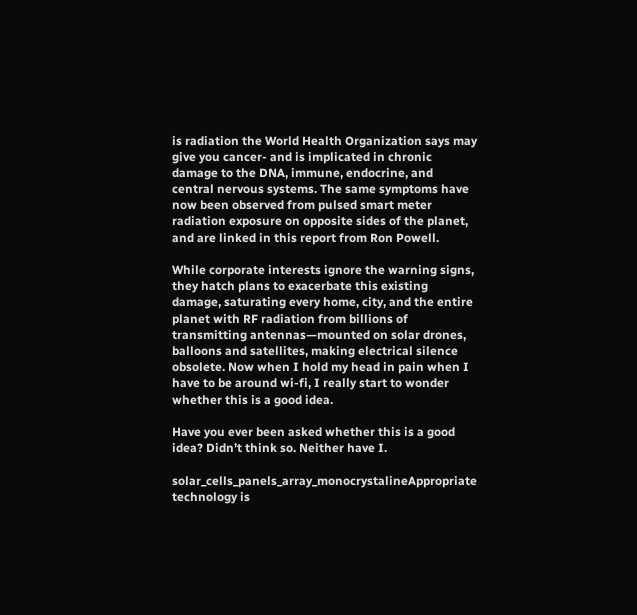is radiation the World Health Organization says may give you cancer- and is implicated in chronic damage to the DNA, immune, endocrine, and central nervous systems. The same symptoms have now been observed from pulsed smart meter radiation exposure on opposite sides of the planet, and are linked in this report from Ron Powell.

While corporate interests ignore the warning signs, they hatch plans to exacerbate this existing damage, saturating every home, city, and the entire planet with RF radiation from billions of transmitting antennas—mounted on solar drones, balloons and satellites, making electrical silence obsolete. Now when I hold my head in pain when I have to be around wi-fi, I really start to wonder whether this is a good idea.

Have you ever been asked whether this is a good idea? Didn’t think so. Neither have I.

solar_cells_panels_array_monocrystalineAppropriate technology is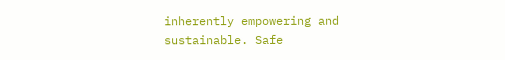inherently empowering and sustainable. Safe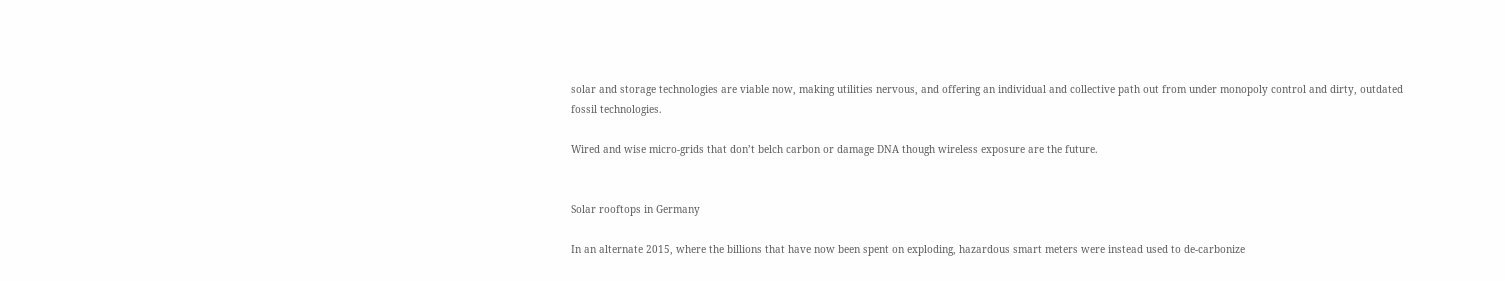solar and storage technologies are viable now, making utilities nervous, and offering an individual and collective path out from under monopoly control and dirty, outdated fossil technologies.

Wired and wise micro-grids that don’t belch carbon or damage DNA though wireless exposure are the future.


Solar rooftops in Germany

In an alternate 2015, where the billions that have now been spent on exploding, hazardous smart meters were instead used to de-carbonize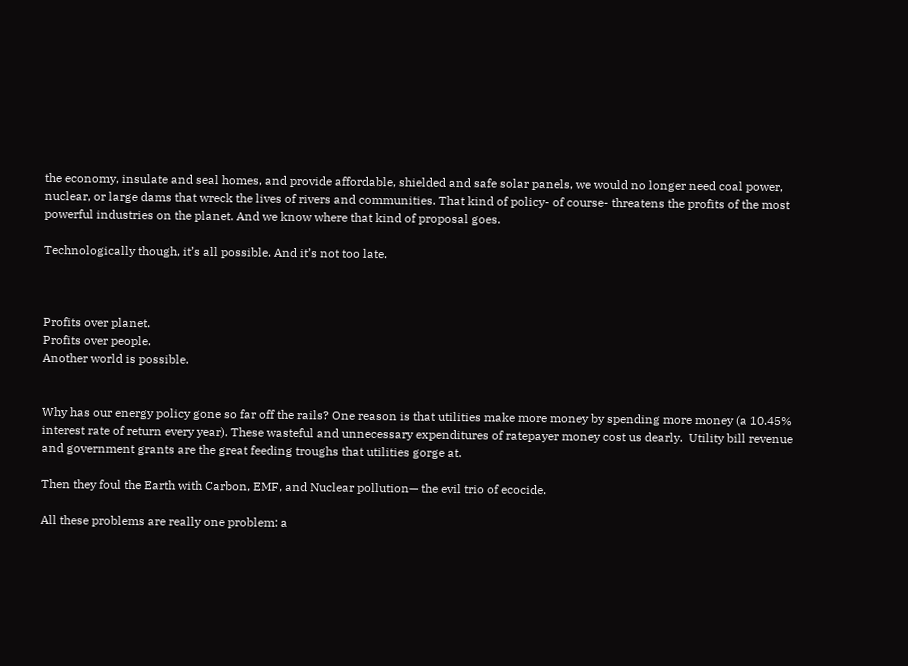the economy, insulate and seal homes, and provide affordable, shielded and safe solar panels, we would no longer need coal power, nuclear, or large dams that wreck the lives of rivers and communities. That kind of policy- of course- threatens the profits of the most powerful industries on the planet. And we know where that kind of proposal goes.

Technologically though, it’s all possible. And it’s not too late.



Profits over planet.
Profits over people.
Another world is possible.


Why has our energy policy gone so far off the rails? One reason is that utilities make more money by spending more money (a 10.45% interest rate of return every year). These wasteful and unnecessary expenditures of ratepayer money cost us dearly.  Utility bill revenue and government grants are the great feeding troughs that utilities gorge at.

Then they foul the Earth with Carbon, EMF, and Nuclear pollution— the evil trio of ecocide.

All these problems are really one problem: a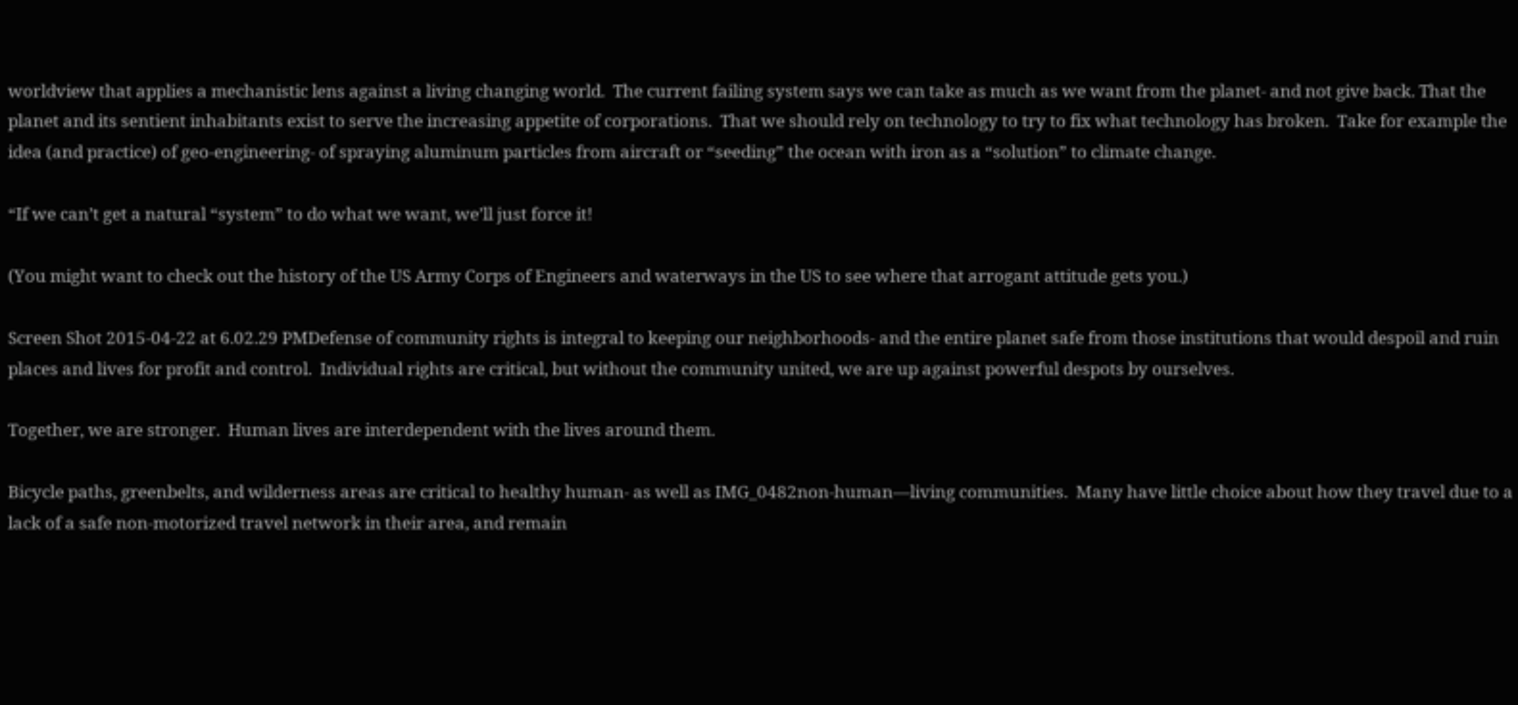worldview that applies a mechanistic lens against a living changing world.  The current failing system says we can take as much as we want from the planet- and not give back. That the planet and its sentient inhabitants exist to serve the increasing appetite of corporations.  That we should rely on technology to try to fix what technology has broken.  Take for example the idea (and practice) of geo-engineering- of spraying aluminum particles from aircraft or “seeding” the ocean with iron as a “solution” to climate change.

“If we can’t get a natural “system” to do what we want, we’ll just force it!

(You might want to check out the history of the US Army Corps of Engineers and waterways in the US to see where that arrogant attitude gets you.)

Screen Shot 2015-04-22 at 6.02.29 PMDefense of community rights is integral to keeping our neighborhoods- and the entire planet safe from those institutions that would despoil and ruin places and lives for profit and control.  Individual rights are critical, but without the community united, we are up against powerful despots by ourselves.

Together, we are stronger.  Human lives are interdependent with the lives around them.

Bicycle paths, greenbelts, and wilderness areas are critical to healthy human- as well as IMG_0482non-human—living communities.  Many have little choice about how they travel due to a lack of a safe non-motorized travel network in their area, and remain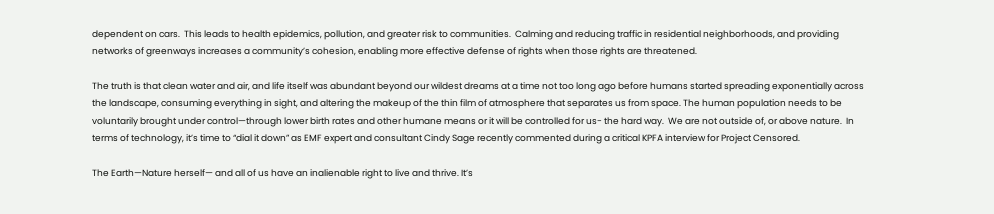dependent on cars.  This leads to health epidemics, pollution, and greater risk to communities.  Calming and reducing traffic in residential neighborhoods, and providing networks of greenways increases a community’s cohesion, enabling more effective defense of rights when those rights are threatened.

The truth is that clean water and air, and life itself was abundant beyond our wildest dreams at a time not too long ago before humans started spreading exponentially across the landscape, consuming everything in sight, and altering the makeup of the thin film of atmosphere that separates us from space. The human population needs to be voluntarily brought under control—through lower birth rates and other humane means or it will be controlled for us- the hard way.  We are not outside of, or above nature.  In terms of technology, it’s time to “dial it down” as EMF expert and consultant Cindy Sage recently commented during a critical KPFA interview for Project Censored.

The Earth—Nature herself— and all of us have an inalienable right to live and thrive. It’s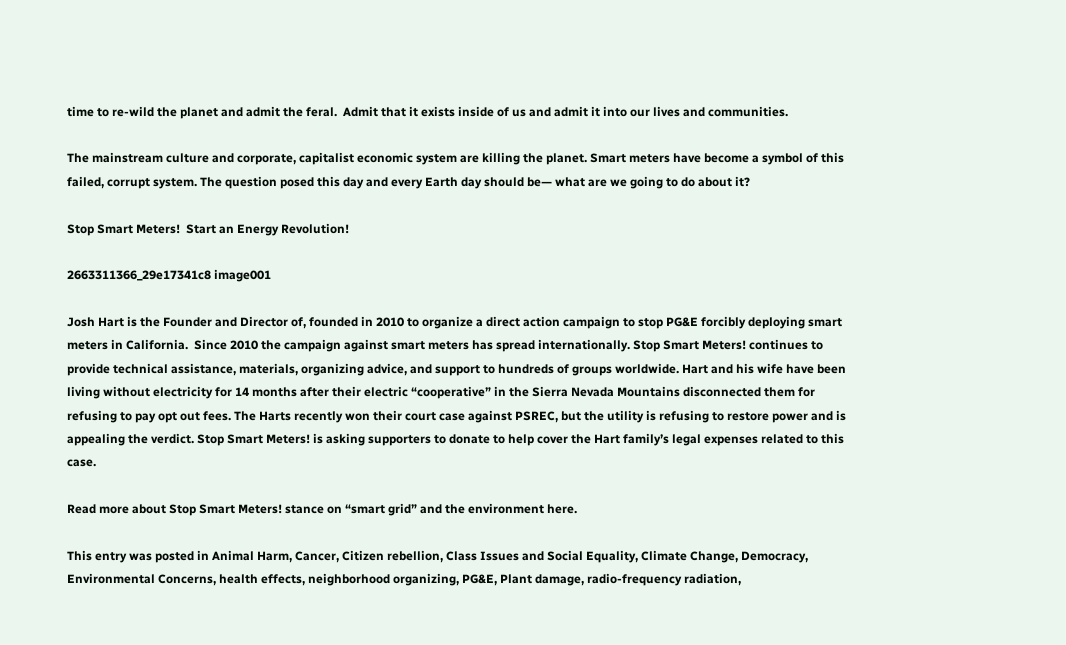time to re-wild the planet and admit the feral.  Admit that it exists inside of us and admit it into our lives and communities.

The mainstream culture and corporate, capitalist economic system are killing the planet. Smart meters have become a symbol of this failed, corrupt system. The question posed this day and every Earth day should be— what are we going to do about it?

Stop Smart Meters!  Start an Energy Revolution!

2663311366_29e17341c8 image001

Josh Hart is the Founder and Director of, founded in 2010 to organize a direct action campaign to stop PG&E forcibly deploying smart meters in California.  Since 2010 the campaign against smart meters has spread internationally. Stop Smart Meters! continues to provide technical assistance, materials, organizing advice, and support to hundreds of groups worldwide. Hart and his wife have been living without electricity for 14 months after their electric “cooperative” in the Sierra Nevada Mountains disconnected them for refusing to pay opt out fees. The Harts recently won their court case against PSREC, but the utility is refusing to restore power and is appealing the verdict. Stop Smart Meters! is asking supporters to donate to help cover the Hart family’s legal expenses related to this case.

Read more about Stop Smart Meters! stance on “smart grid” and the environment here.

This entry was posted in Animal Harm, Cancer, Citizen rebellion, Class Issues and Social Equality, Climate Change, Democracy, Environmental Concerns, health effects, neighborhood organizing, PG&E, Plant damage, radio-frequency radiation,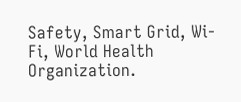Safety, Smart Grid, Wi-Fi, World Health Organization.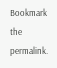Bookmark the permalink.